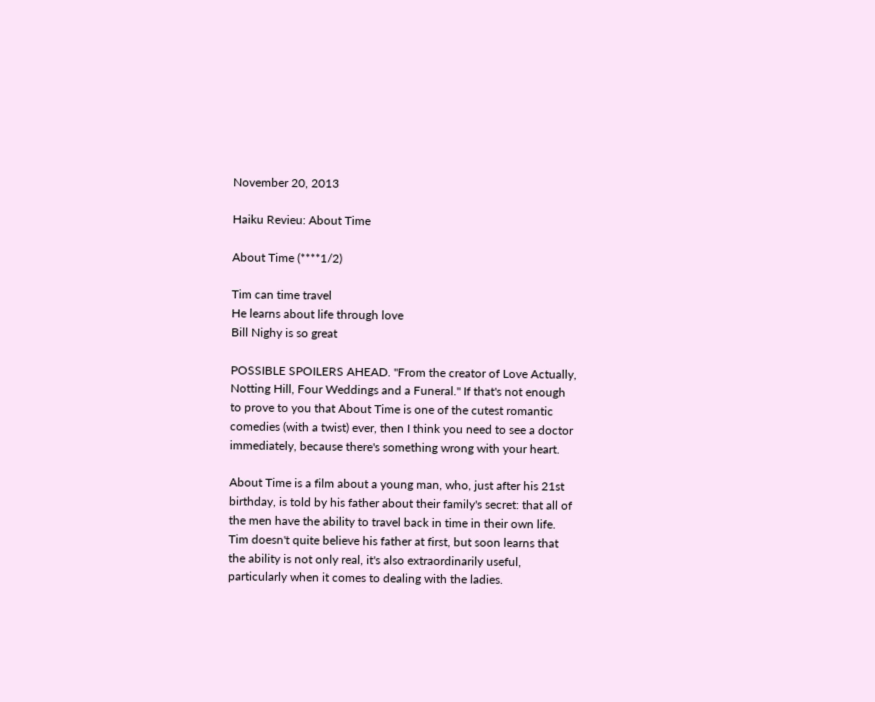November 20, 2013

Haiku Revieu: About Time

About Time (****1/2)

Tim can time travel
He learns about life through love
Bill Nighy is so great

POSSIBLE SPOILERS AHEAD. "From the creator of Love Actually, Notting Hill, Four Weddings and a Funeral." If that's not enough to prove to you that About Time is one of the cutest romantic comedies (with a twist) ever, then I think you need to see a doctor immediately, because there's something wrong with your heart.

About Time is a film about a young man, who, just after his 21st birthday, is told by his father about their family's secret: that all of the men have the ability to travel back in time in their own life. Tim doesn't quite believe his father at first, but soon learns that the ability is not only real, it's also extraordinarily useful, particularly when it comes to dealing with the ladies.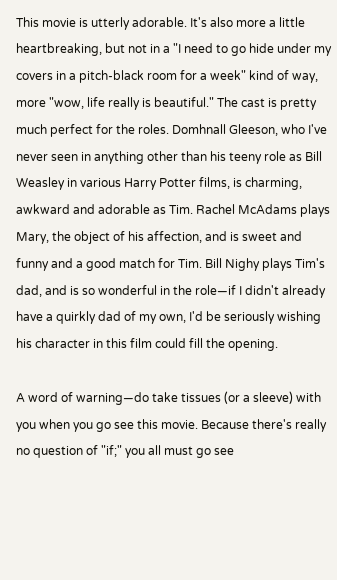This movie is utterly adorable. It's also more a little heartbreaking, but not in a "I need to go hide under my covers in a pitch-black room for a week" kind of way, more "wow, life really is beautiful." The cast is pretty much perfect for the roles. Domhnall Gleeson, who I've never seen in anything other than his teeny role as Bill Weasley in various Harry Potter films, is charming, awkward and adorable as Tim. Rachel McAdams plays Mary, the object of his affection, and is sweet and funny and a good match for Tim. Bill Nighy plays Tim's dad, and is so wonderful in the role—if I didn't already have a quirkly dad of my own, I'd be seriously wishing his character in this film could fill the opening.

A word of warning—do take tissues (or a sleeve) with you when you go see this movie. Because there's really no question of "if;" you all must go see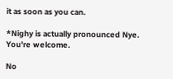it as soon as you can.

*Nighy is actually pronounced Nye. You're welcome.

No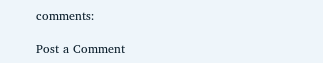comments:

Post a Comment